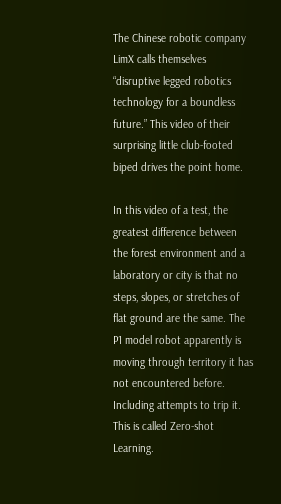The Chinese robotic company LimX calls themselves “disruptive legged robotics technology for a boundless future.” This video of their surprising little club-footed biped drives the point home.

In this video of a test, the greatest difference between the forest environment and a laboratory or city is that no steps, slopes, or stretches of flat ground are the same. The P1 model robot apparently is moving through territory it has not encountered before. Including attempts to trip it. This is called Zero-shot Learning.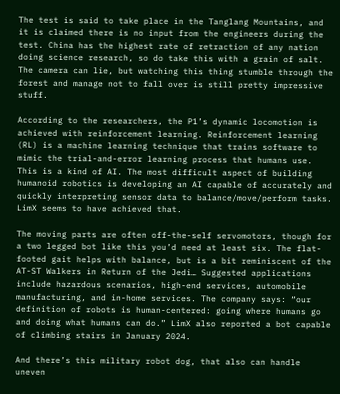The test is said to take place in the Tanglang Mountains, and it is claimed there is no input from the engineers during the test. China has the highest rate of retraction of any nation doing science research, so do take this with a grain of salt. The camera can lie, but watching this thing stumble through the forest and manage not to fall over is still pretty impressive stuff.

According to the researchers, the P1’s dynamic locomotion is achieved with reinforcement learning. Reinforcement learning (RL) is a machine learning technique that trains software to mimic the trial-and-error learning process that humans use. This is a kind of AI. The most difficult aspect of building humanoid robotics is developing an AI capable of accurately and quickly interpreting sensor data to balance/move/perform tasks. LimX seems to have achieved that.

The moving parts are often off-the-self servomotors, though for a two legged bot like this you’d need at least six. The flat-footed gait helps with balance, but is a bit reminiscent of the AT-ST Walkers in Return of the Jedi… Suggested applications include hazardous scenarios, high-end services, automobile manufacturing, and in-home services. The company says: “our definition of robots is human-centered: going where humans go and doing what humans can do.” LimX also reported a bot capable of climbing stairs in January 2024.

And there’s this military robot dog, that also can handle uneven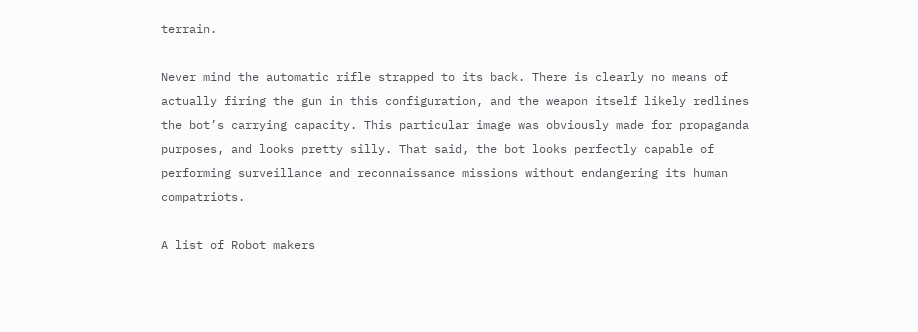terrain.

Never mind the automatic rifle strapped to its back. There is clearly no means of actually firing the gun in this configuration, and the weapon itself likely redlines the bot’s carrying capacity. This particular image was obviously made for propaganda purposes, and looks pretty silly. That said, the bot looks perfectly capable of performing surveillance and reconnaissance missions without endangering its human compatriots.

A list of Robot makers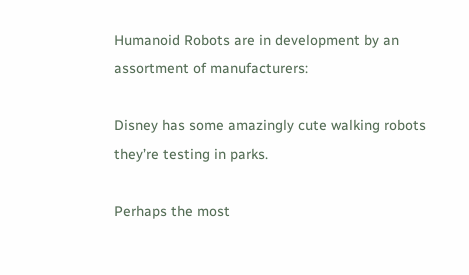Humanoid Robots are in development by an assortment of manufacturers:

Disney has some amazingly cute walking robots they’re testing in parks.

Perhaps the most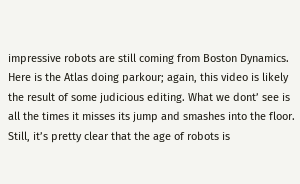impressive robots are still coming from Boston Dynamics. Here is the Atlas doing parkour; again, this video is likely the result of some judicious editing. What we dont’ see is all the times it misses its jump and smashes into the floor. Still, it’s pretty clear that the age of robots is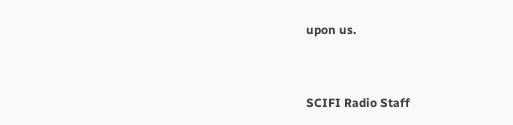upon us.


SCIFI Radio Staff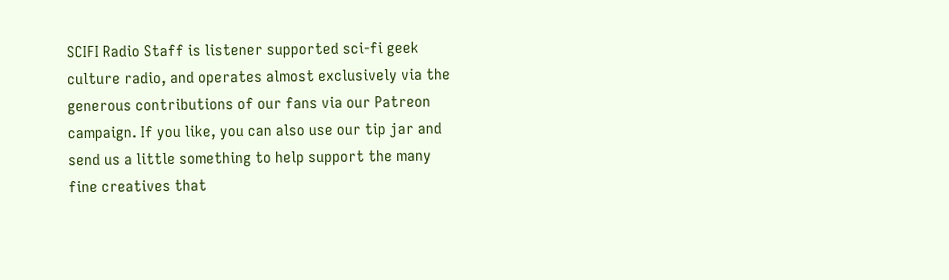SCIFI Radio Staff is listener supported sci-fi geek culture radio, and operates almost exclusively via the generous contributions of our fans via our Patreon campaign. If you like, you can also use our tip jar and send us a little something to help support the many fine creatives that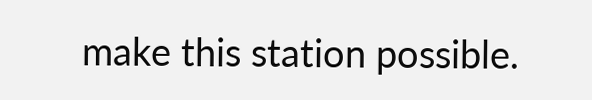make this station possible.